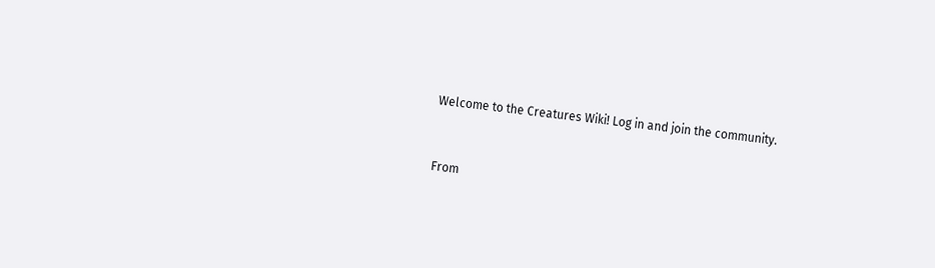Welcome to the Creatures Wiki! Log in and join the community.


From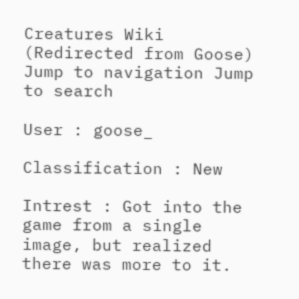Creatures Wiki
(Redirected from Goose)
Jump to navigation Jump to search

User : goose_

Classification : New

Intrest : Got into the game from a single image, but realized there was more to it.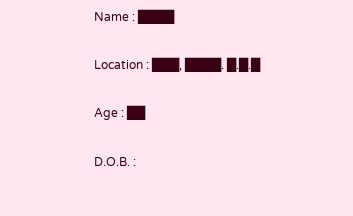Name : ████

Location : ███, ████. █.█.█

Age : ██

D.O.B. :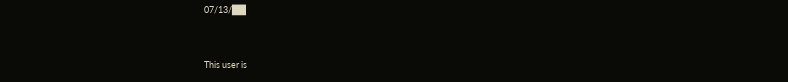07/13/██


This user is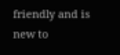friendly and is new to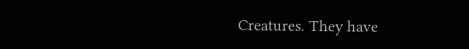Creatures. They have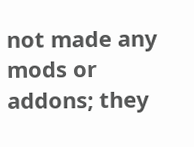not made any mods or addons; they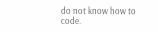do not know how to code.